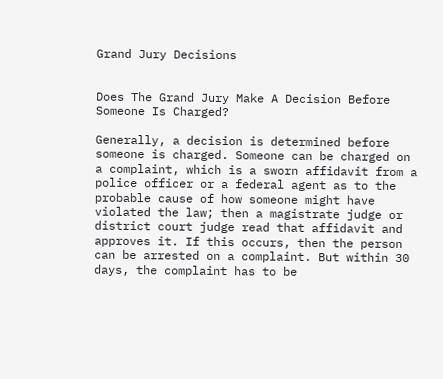Grand Jury Decisions


Does The Grand Jury Make A Decision Before Someone Is Charged?

Generally, a decision is determined before someone is charged. Someone can be charged on a complaint, which is a sworn affidavit from a police officer or a federal agent as to the probable cause of how someone might have violated the law; then a magistrate judge or district court judge read that affidavit and approves it. If this occurs, then the person can be arrested on a complaint. But within 30 days, the complaint has to be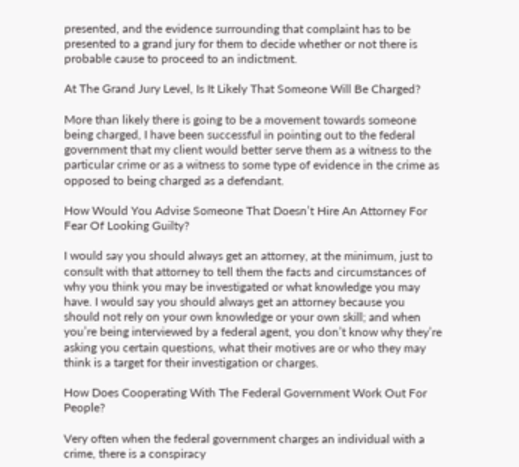presented, and the evidence surrounding that complaint has to be presented to a grand jury for them to decide whether or not there is probable cause to proceed to an indictment.

At The Grand Jury Level, Is It Likely That Someone Will Be Charged?

More than likely there is going to be a movement towards someone being charged, I have been successful in pointing out to the federal government that my client would better serve them as a witness to the particular crime or as a witness to some type of evidence in the crime as opposed to being charged as a defendant.

How Would You Advise Someone That Doesn’t Hire An Attorney For Fear Of Looking Guilty?

I would say you should always get an attorney, at the minimum, just to consult with that attorney to tell them the facts and circumstances of why you think you may be investigated or what knowledge you may have. I would say you should always get an attorney because you should not rely on your own knowledge or your own skill; and when you’re being interviewed by a federal agent, you don’t know why they’re asking you certain questions, what their motives are or who they may think is a target for their investigation or charges.

How Does Cooperating With The Federal Government Work Out For People?

Very often when the federal government charges an individual with a crime, there is a conspiracy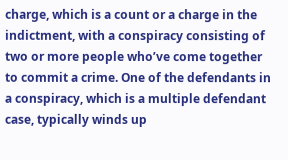charge, which is a count or a charge in the indictment, with a conspiracy consisting of two or more people who’ve come together to commit a crime. One of the defendants in a conspiracy, which is a multiple defendant case, typically winds up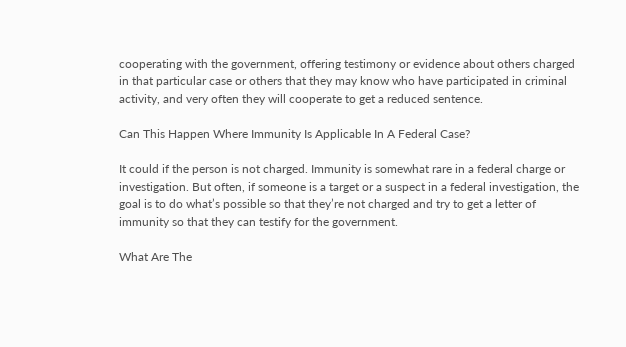cooperating with the government, offering testimony or evidence about others charged in that particular case or others that they may know who have participated in criminal activity, and very often they will cooperate to get a reduced sentence.

Can This Happen Where Immunity Is Applicable In A Federal Case?

It could if the person is not charged. Immunity is somewhat rare in a federal charge or investigation. But often, if someone is a target or a suspect in a federal investigation, the goal is to do what’s possible so that they’re not charged and try to get a letter of immunity so that they can testify for the government.

What Are The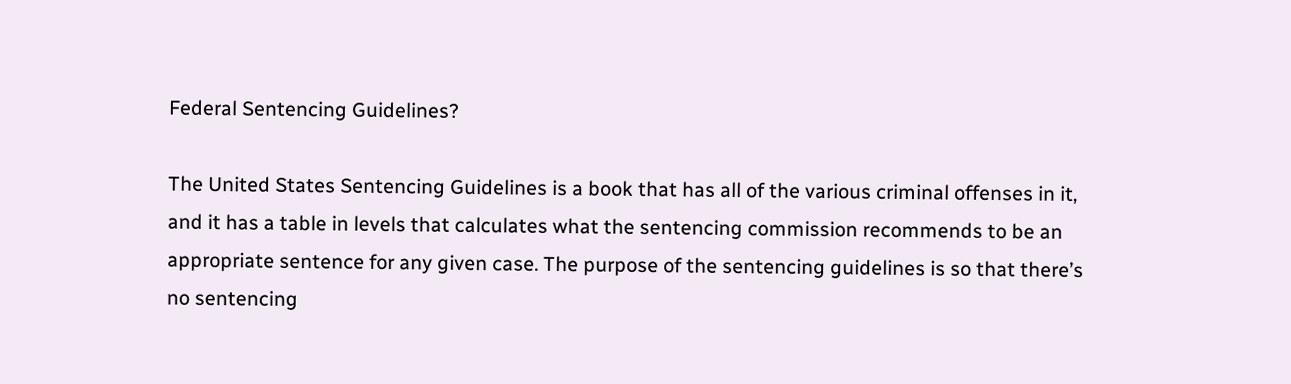Federal Sentencing Guidelines?

The United States Sentencing Guidelines is a book that has all of the various criminal offenses in it, and it has a table in levels that calculates what the sentencing commission recommends to be an appropriate sentence for any given case. The purpose of the sentencing guidelines is so that there’s no sentencing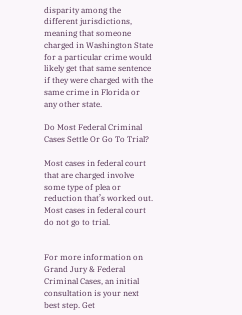disparity among the different jurisdictions, meaning that someone charged in Washington State for a particular crime would likely get that same sentence if they were charged with the same crime in Florida or any other state.

Do Most Federal Criminal Cases Settle Or Go To Trial?

Most cases in federal court that are charged involve some type of plea or reduction that’s worked out. Most cases in federal court do not go to trial.


For more information on Grand Jury & Federal Criminal Cases, an initial consultation is your next best step. Get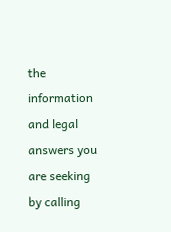the information and legal answers you are seeking by calling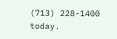(713) 228-1400 today.